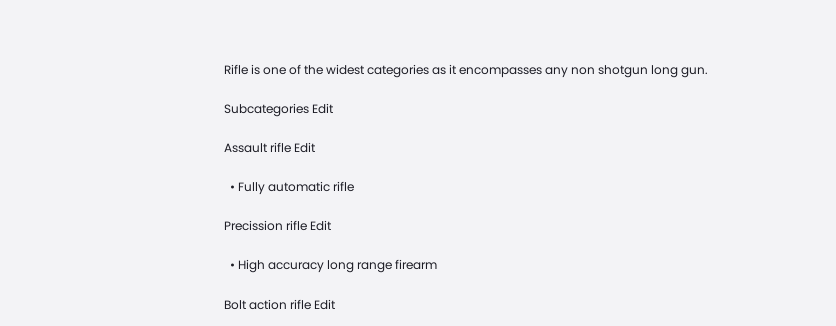Rifle is one of the widest categories as it encompasses any non shotgun long gun.

Subcategories Edit

Assault rifle Edit

  • Fully automatic rifle

Precission rifle Edit

  • High accuracy long range firearm

Bolt action rifle Edit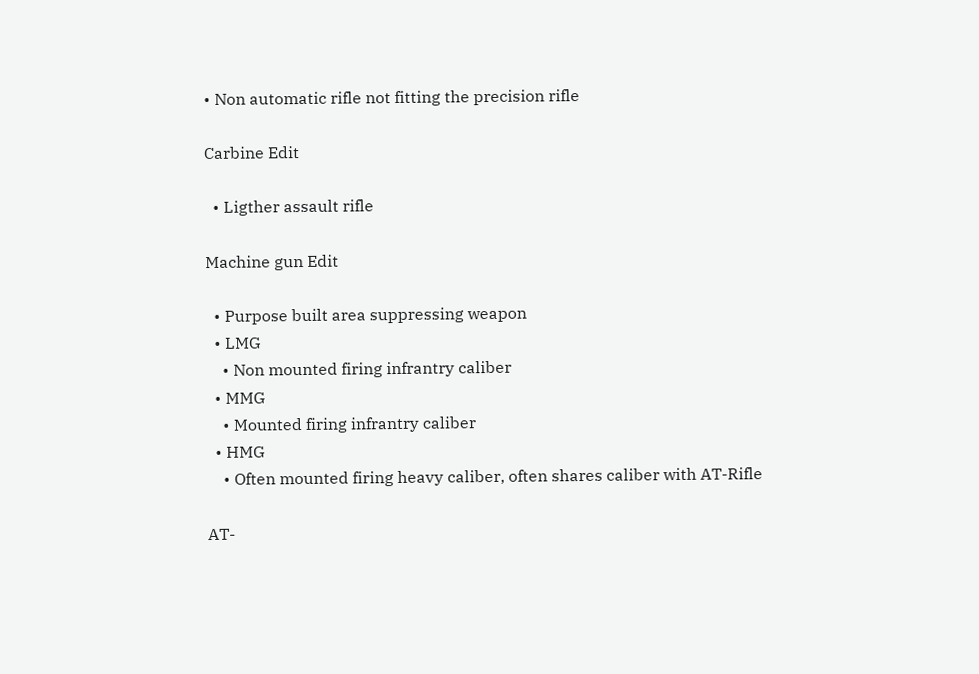• Non automatic rifle not fitting the precision rifle

Carbine Edit

  • Ligther assault rifle

Machine gun Edit

  • Purpose built area suppressing weapon
  • LMG
    • Non mounted firing infrantry caliber
  • MMG
    • Mounted firing infrantry caliber
  • HMG
    • Often mounted firing heavy caliber, often shares caliber with AT-Rifle

AT-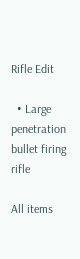Rifle Edit

  • Large penetration bullet firing rifle

All items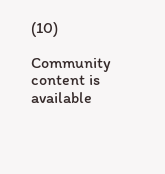(10)

Community content is available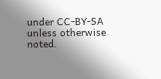under CC-BY-SA unless otherwise noted.